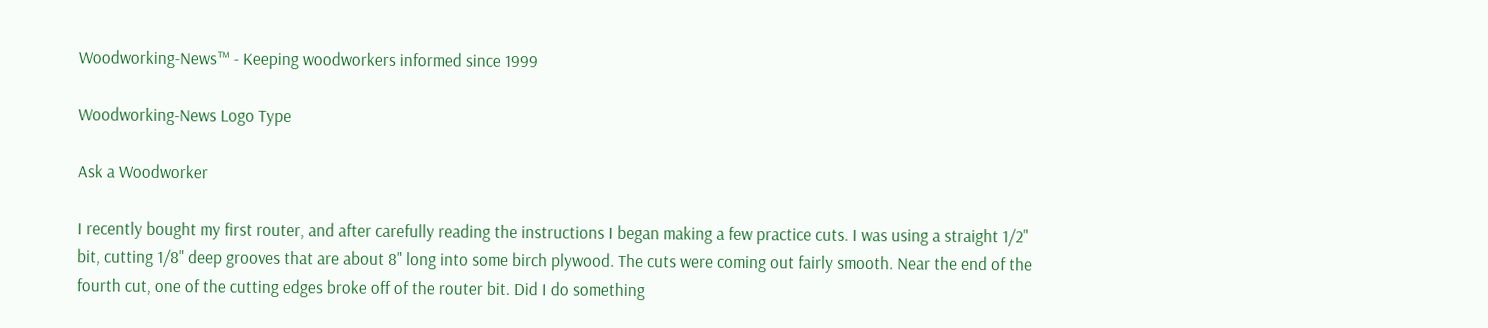Woodworking-News™ - Keeping woodworkers informed since 1999

Woodworking-News Logo Type

Ask a Woodworker

I recently bought my first router, and after carefully reading the instructions I began making a few practice cuts. I was using a straight 1/2" bit, cutting 1/8" deep grooves that are about 8" long into some birch plywood. The cuts were coming out fairly smooth. Near the end of the fourth cut, one of the cutting edges broke off of the router bit. Did I do something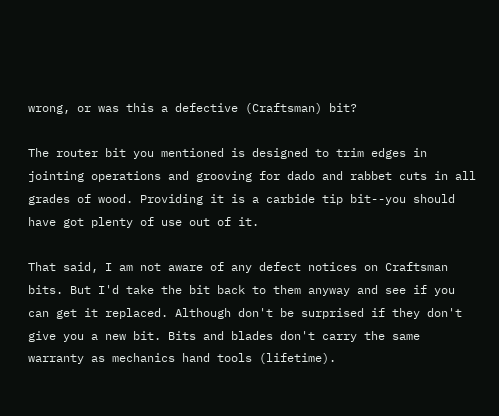wrong, or was this a defective (Craftsman) bit?

The router bit you mentioned is designed to trim edges in jointing operations and grooving for dado and rabbet cuts in all grades of wood. Providing it is a carbide tip bit--you should have got plenty of use out of it.

That said, I am not aware of any defect notices on Craftsman bits. But I'd take the bit back to them anyway and see if you can get it replaced. Although don't be surprised if they don't give you a new bit. Bits and blades don't carry the same warranty as mechanics hand tools (lifetime).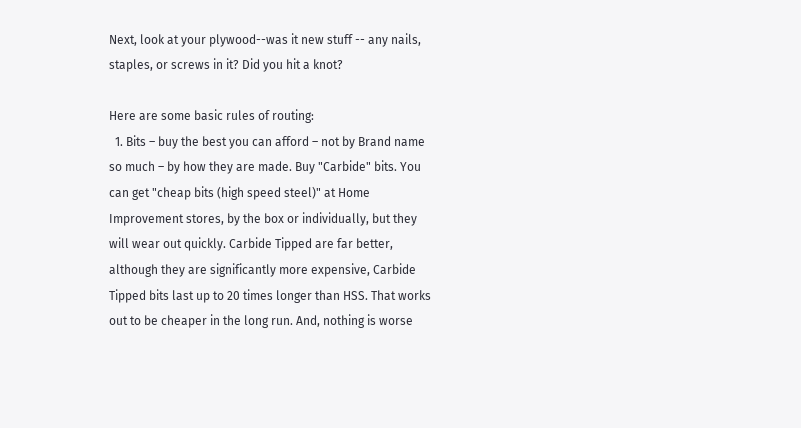Next, look at your plywood--was it new stuff -- any nails, staples, or screws in it? Did you hit a knot?

Here are some basic rules of routing:
  1. Bits – buy the best you can afford – not by Brand name so much – by how they are made. Buy "Carbide" bits. You can get "cheap bits (high speed steel)" at Home Improvement stores, by the box or individually, but they will wear out quickly. Carbide Tipped are far better, although they are significantly more expensive, Carbide Tipped bits last up to 20 times longer than HSS. That works out to be cheaper in the long run. And, nothing is worse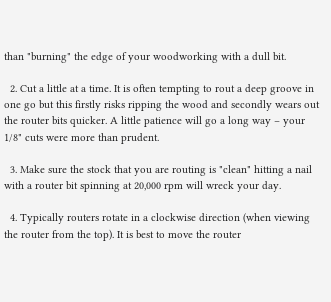than "burning" the edge of your woodworking with a dull bit.

  2. Cut a little at a time. It is often tempting to rout a deep groove in one go but this firstly risks ripping the wood and secondly wears out the router bits quicker. A little patience will go a long way – your 1/8" cuts were more than prudent.

  3. Make sure the stock that you are routing is "clean" hitting a nail with a router bit spinning at 20,000 rpm will wreck your day.

  4. Typically routers rotate in a clockwise direction (when viewing the router from the top). It is best to move the router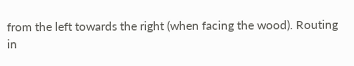from the left towards the right (when facing the wood). Routing in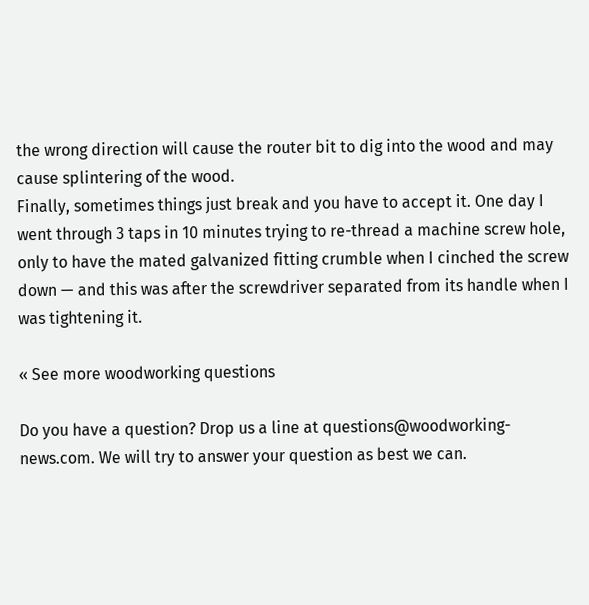the wrong direction will cause the router bit to dig into the wood and may cause splintering of the wood.
Finally, sometimes things just break and you have to accept it. One day I went through 3 taps in 10 minutes trying to re-thread a machine screw hole, only to have the mated galvanized fitting crumble when I cinched the screw down — and this was after the screwdriver separated from its handle when I was tightening it.

« See more woodworking questions

Do you have a question? Drop us a line at questions@woodworking-news.com. We will try to answer your question as best we can.